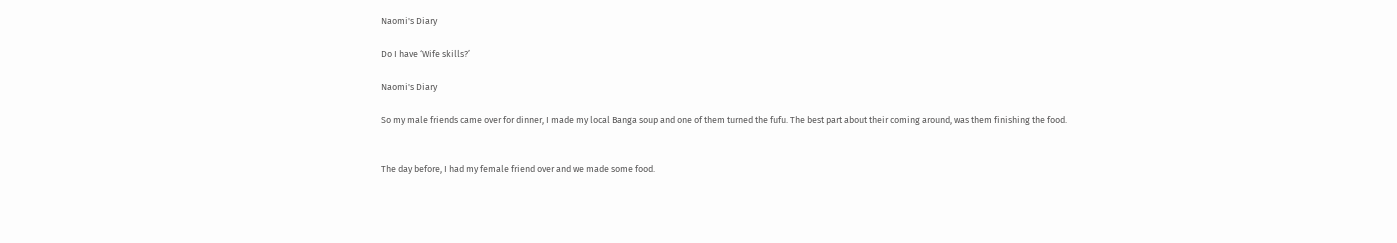Naomi's Diary

Do I have ‘Wife skills?’

Naomi's Diary

So my male friends came over for dinner, I made my local Banga soup and one of them turned the fufu. The best part about their coming around, was them finishing the food.


The day before, I had my female friend over and we made some food.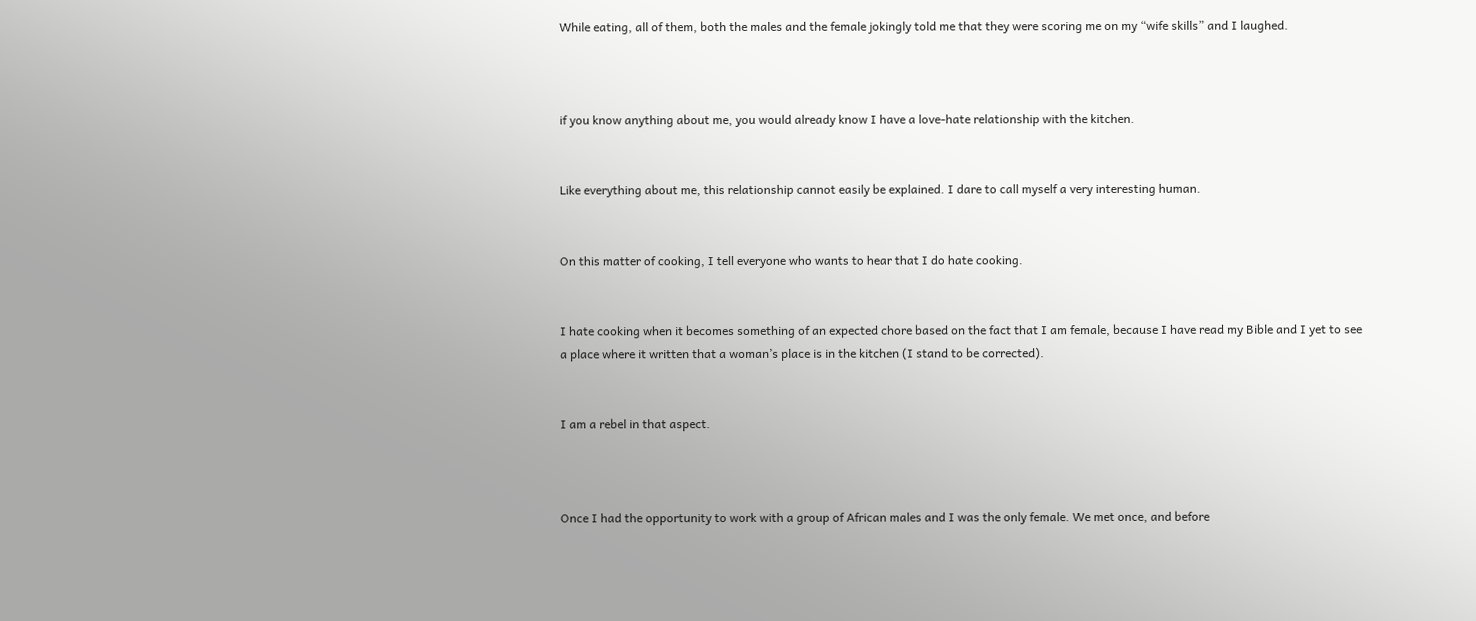While eating, all of them, both the males and the female jokingly told me that they were scoring me on my “wife skills” and I laughed.



if you know anything about me, you would already know I have a love-hate relationship with the kitchen.


Like everything about me, this relationship cannot easily be explained. I dare to call myself a very interesting human.


On this matter of cooking, I tell everyone who wants to hear that I do hate cooking.


I hate cooking when it becomes something of an expected chore based on the fact that I am female, because I have read my Bible and I yet to see a place where it written that a woman’s place is in the kitchen (I stand to be corrected).


I am a rebel in that aspect.



Once I had the opportunity to work with a group of African males and I was the only female. We met once, and before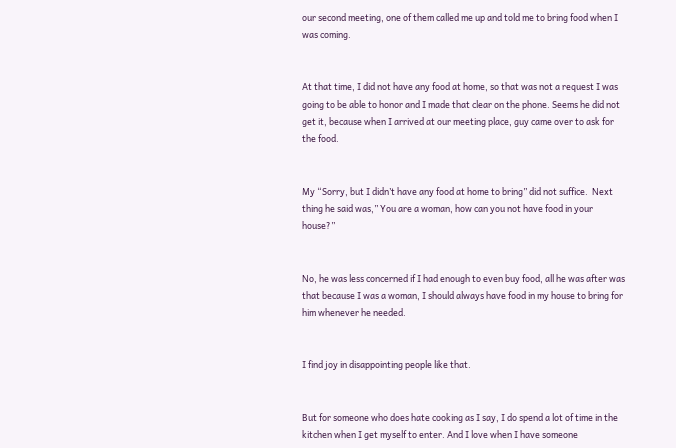our second meeting, one of them called me up and told me to bring food when I was coming.


At that time, I did not have any food at home, so that was not a request I was going to be able to honor and I made that clear on the phone. Seems he did not get it, because when I arrived at our meeting place, guy came over to ask for the food.


My “Sorry, but I didn’t have any food at home to bring” did not suffice.  Next thing he said was,” You are a woman, how can you not have food in your house?”


No, he was less concerned if I had enough to even buy food, all he was after was that because I was a woman, I should always have food in my house to bring for him whenever he needed.


I find joy in disappointing people like that.


But for someone who does hate cooking as I say, I do spend a lot of time in the kitchen when I get myself to enter. And I love when I have someone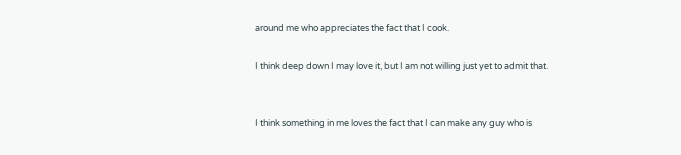around me who appreciates the fact that I cook.

I think deep down I may love it, but I am not willing just yet to admit that.


I think something in me loves the fact that I can make any guy who is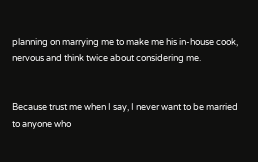planning on marrying me to make me his in-house cook, nervous and think twice about considering me.


Because trust me when I say, I never want to be married to anyone who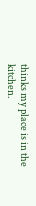thinks my place is in the kitchen.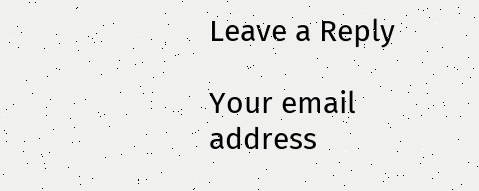Leave a Reply

Your email address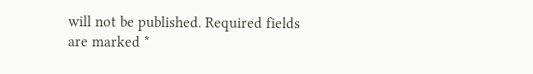will not be published. Required fields are marked *